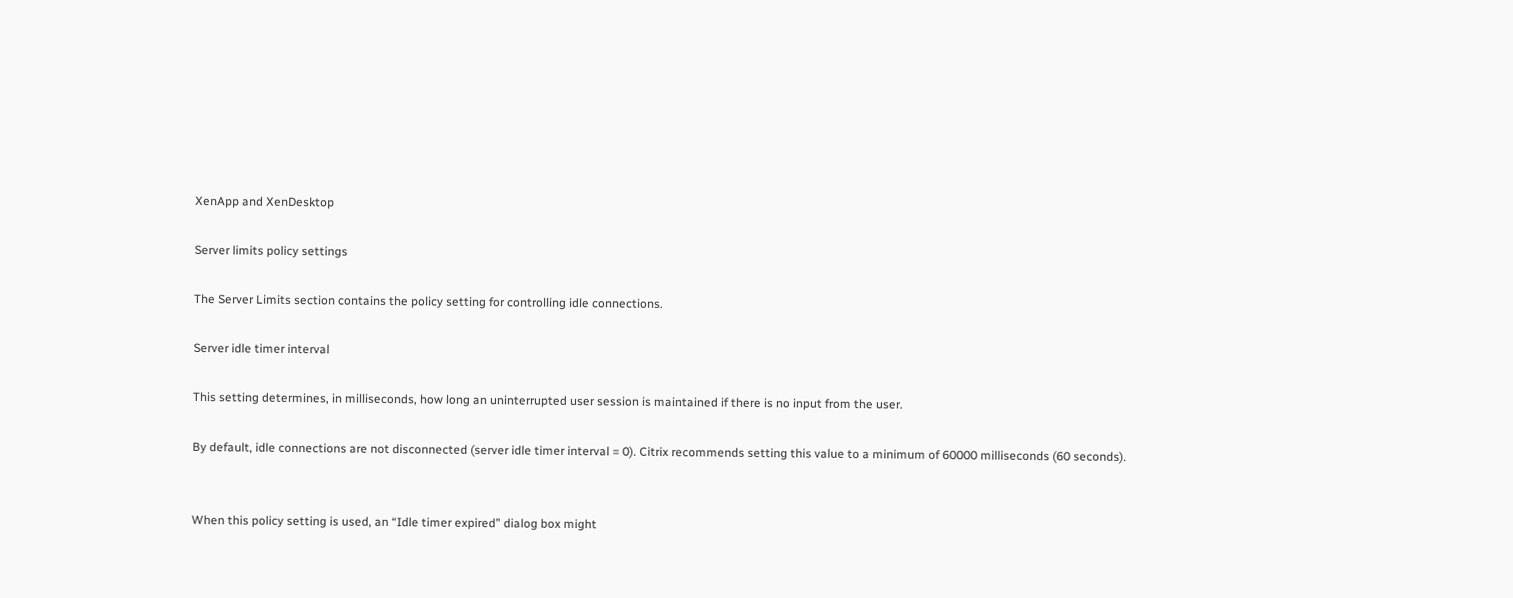XenApp and XenDesktop

Server limits policy settings

The Server Limits section contains the policy setting for controlling idle connections.

Server idle timer interval

This setting determines, in milliseconds, how long an uninterrupted user session is maintained if there is no input from the user.

By default, idle connections are not disconnected (server idle timer interval = 0). Citrix recommends setting this value to a minimum of 60000 milliseconds (60 seconds).


When this policy setting is used, an “Idle timer expired” dialog box might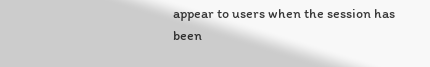appear to users when the session has been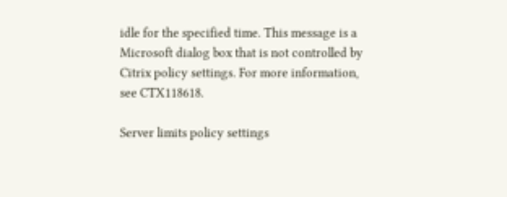idle for the specified time. This message is a Microsoft dialog box that is not controlled by Citrix policy settings. For more information, see CTX118618.

Server limits policy settings